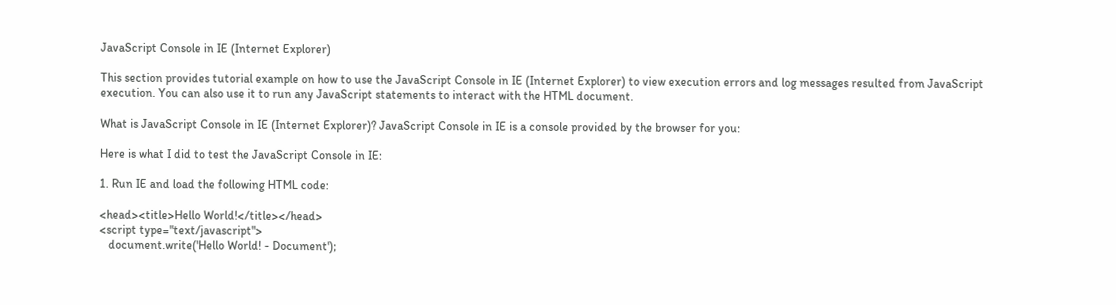JavaScript Console in IE (Internet Explorer)

This section provides tutorial example on how to use the JavaScript Console in IE (Internet Explorer) to view execution errors and log messages resulted from JavaScript execution. You can also use it to run any JavaScript statements to interact with the HTML document.

What is JavaScript Console in IE (Internet Explorer)? JavaScript Console in IE is a console provided by the browser for you:

Here is what I did to test the JavaScript Console in IE:

1. Run IE and load the following HTML code:

<head><title>Hello World!</title></head>
<script type="text/javascript">
   document.write('Hello World! - Document');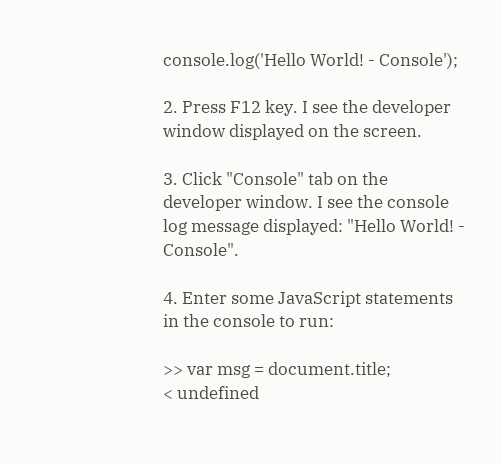console.log('Hello World! - Console');

2. Press F12 key. I see the developer window displayed on the screen.

3. Click "Console" tab on the developer window. I see the console log message displayed: "Hello World! - Console".

4. Enter some JavaScript statements in the console to run:

>> var msg = document.title;
< undefined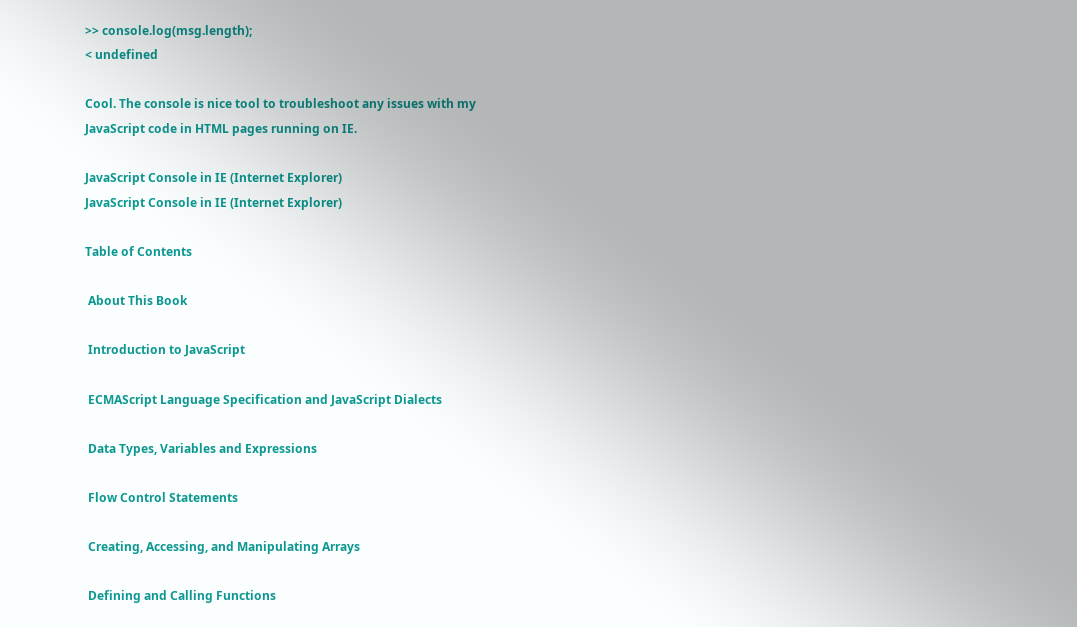>> console.log(msg.length);
< undefined

Cool. The console is nice tool to troubleshoot any issues with my JavaScript code in HTML pages running on IE.

JavaScript Console in IE (Internet Explorer)
JavaScript Console in IE (Internet Explorer)

Table of Contents

 About This Book

 Introduction to JavaScript

 ECMAScript Language Specification and JavaScript Dialects

 Data Types, Variables and Expressions

 Flow Control Statements

 Creating, Accessing, and Manipulating Arrays

 Defining and Calling Functions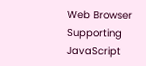Web Browser Supporting JavaScript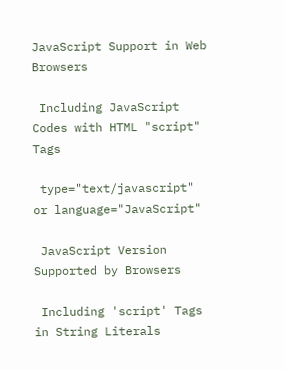JavaScript Support in Web Browsers

 Including JavaScript Codes with HTML "script" Tags

 type="text/javascript" or language="JavaScript"

 JavaScript Version Supported by Browsers

 Including 'script' Tags in String Literals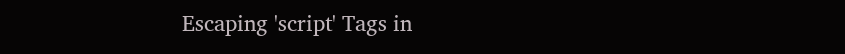Escaping 'script' Tags in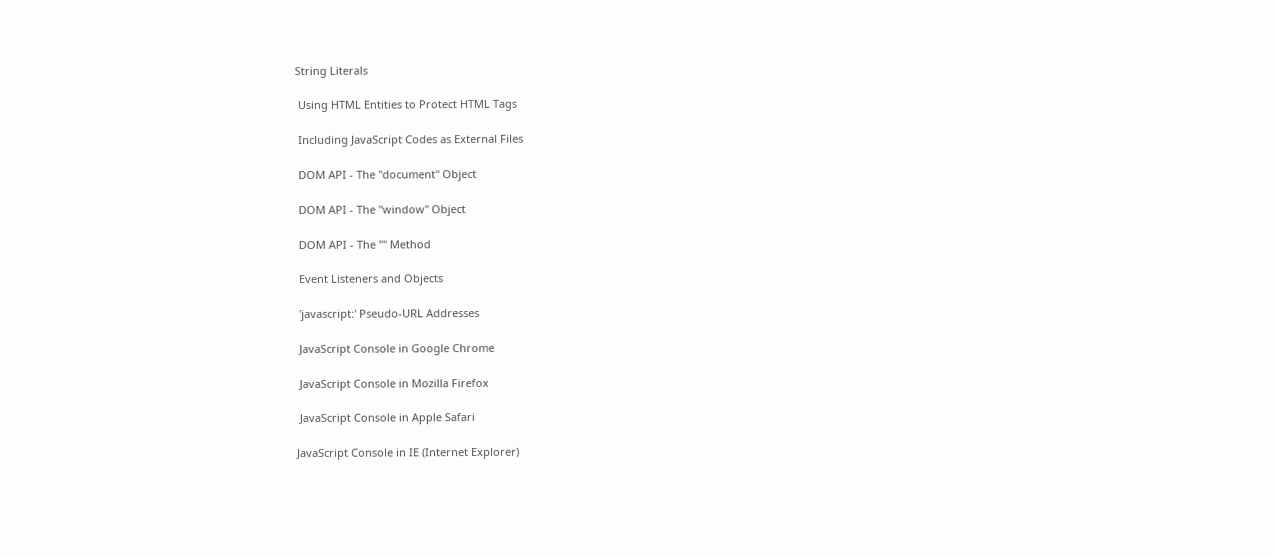String Literals

 Using HTML Entities to Protect HTML Tags

 Including JavaScript Codes as External Files

 DOM API - The "document" Object

 DOM API - The "window" Object

 DOM API - The "" Method

 Event Listeners and Objects

 'javascript:' Pseudo-URL Addresses

 JavaScript Console in Google Chrome

 JavaScript Console in Mozilla Firefox

 JavaScript Console in Apple Safari

JavaScript Console in IE (Internet Explorer)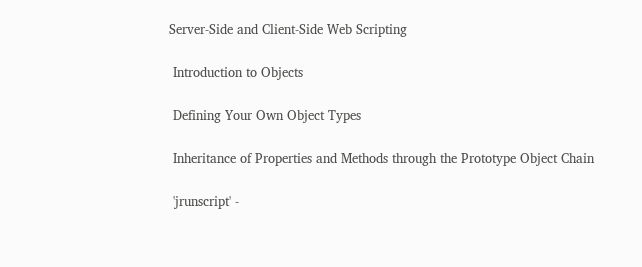Server-Side and Client-Side Web Scripting

 Introduction to Objects

 Defining Your Own Object Types

 Inheritance of Properties and Methods through the Prototype Object Chain

 'jrunscript' -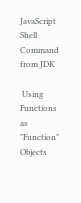JavaScript Shell Command from JDK

 Using Functions as "Function" Objects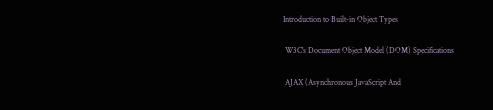Introduction to Built-in Object Types

 W3C's Document Object Model (DOM) Specifications

 AJAX (Asynchronous JavaScript And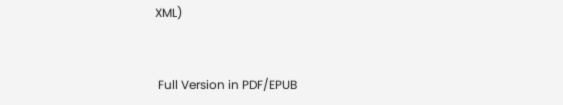XML)


 Full Version in PDF/EPUB